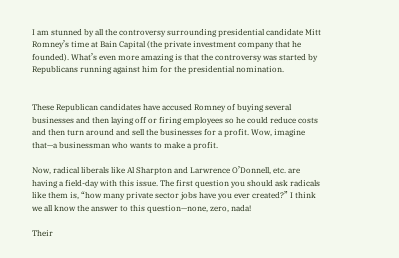I am stunned by all the controversy surrounding presidential candidate Mitt Romney’s time at Bain Capital (the private investment company that he founded). What’s even more amazing is that the controversy was started by Republicans running against him for the presidential nomination.


These Republican candidates have accused Romney of buying several businesses and then laying off or firing employees so he could reduce costs and then turn around and sell the businesses for a profit. Wow, imagine that—a businessman who wants to make a profit.

Now, radical liberals like Al Sharpton and Larwrence O’Donnell, etc. are having a field-day with this issue. The first question you should ask radicals like them is, “how many private sector jobs have you ever created?” I think we all know the answer to this question—none, zero, nada!

Their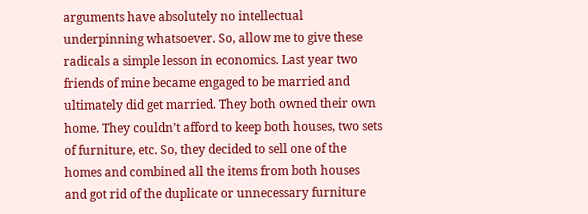arguments have absolutely no intellectual underpinning whatsoever. So, allow me to give these radicals a simple lesson in economics. Last year two friends of mine became engaged to be married and ultimately did get married. They both owned their own home. They couldn’t afford to keep both houses, two sets of furniture, etc. So, they decided to sell one of the homes and combined all the items from both houses and got rid of the duplicate or unnecessary furniture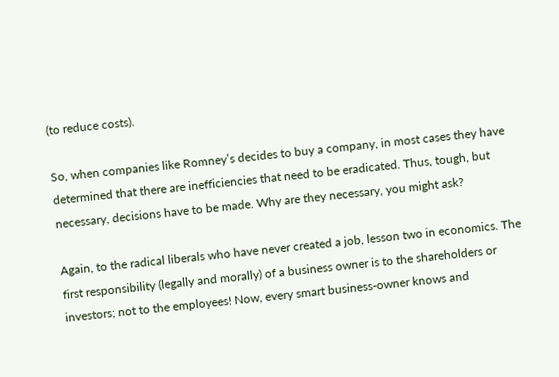(to reduce costs).

So, when companies like Romney’s decides to buy a company, in most cases they have determined that there are inefficiencies that need to be eradicated. Thus, tough, but necessary, decisions have to be made. Why are they necessary, you might ask?

Again, to the radical liberals who have never created a job, lesson two in economics. The first responsibility (legally and morally) of a business owner is to the shareholders or investors; not to the employees! Now, every smart business-owner knows and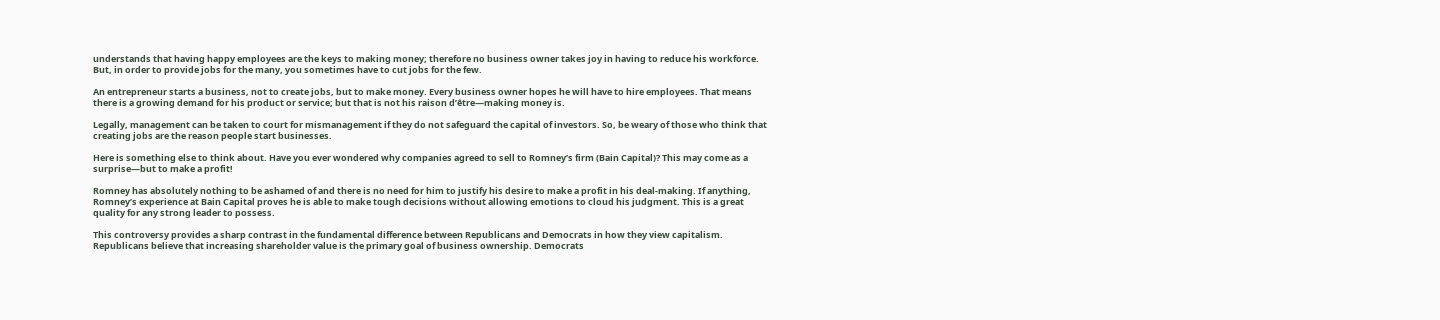understands that having happy employees are the keys to making money; therefore no business owner takes joy in having to reduce his workforce. But, in order to provide jobs for the many, you sometimes have to cut jobs for the few.

An entrepreneur starts a business, not to create jobs, but to make money. Every business owner hopes he will have to hire employees. That means there is a growing demand for his product or service; but that is not his raison d’être—making money is.

Legally, management can be taken to court for mismanagement if they do not safeguard the capital of investors. So, be weary of those who think that creating jobs are the reason people start businesses.

Here is something else to think about. Have you ever wondered why companies agreed to sell to Romney’s firm (Bain Capital)? This may come as a surprise—but to make a profit!

Romney has absolutely nothing to be ashamed of and there is no need for him to justify his desire to make a profit in his deal-making. If anything, Romney’s experience at Bain Capital proves he is able to make tough decisions without allowing emotions to cloud his judgment. This is a great quality for any strong leader to possess.

This controversy provides a sharp contrast in the fundamental difference between Republicans and Democrats in how they view capitalism. Republicans believe that increasing shareholder value is the primary goal of business ownership. Democrats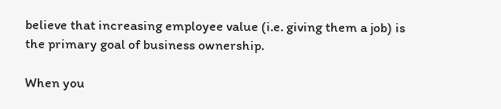believe that increasing employee value (i.e. giving them a job) is the primary goal of business ownership.

When you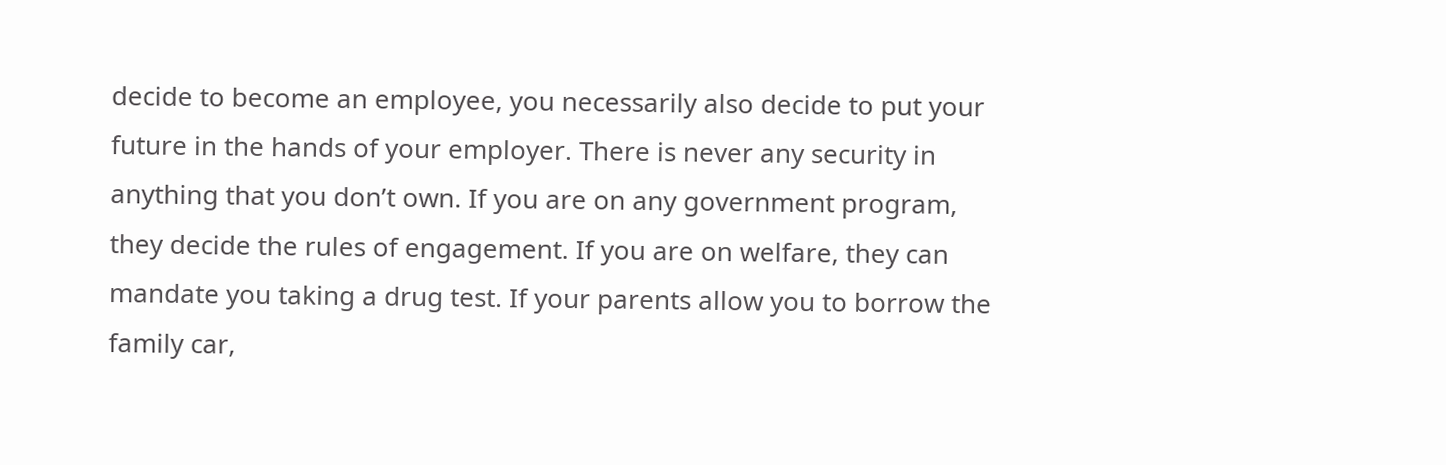decide to become an employee, you necessarily also decide to put your future in the hands of your employer. There is never any security in anything that you don’t own. If you are on any government program, they decide the rules of engagement. If you are on welfare, they can mandate you taking a drug test. If your parents allow you to borrow the family car,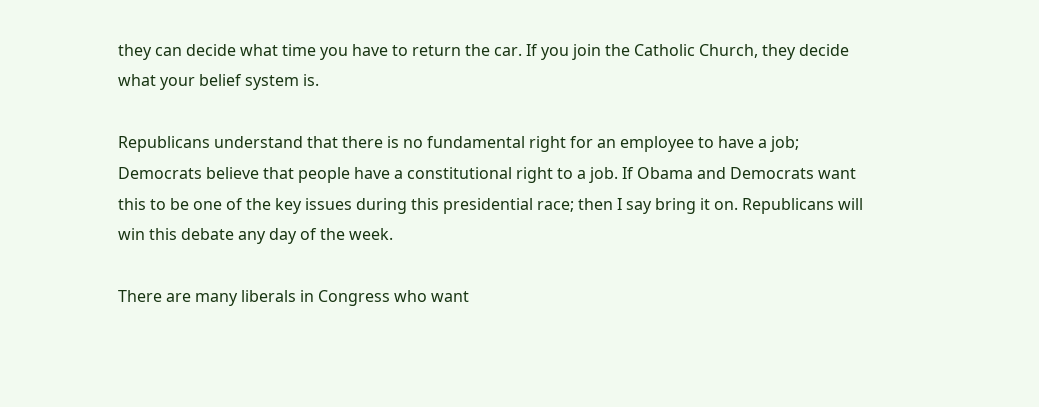they can decide what time you have to return the car. If you join the Catholic Church, they decide what your belief system is.

Republicans understand that there is no fundamental right for an employee to have a job; Democrats believe that people have a constitutional right to a job. If Obama and Democrats want this to be one of the key issues during this presidential race; then I say bring it on. Republicans will win this debate any day of the week.

There are many liberals in Congress who want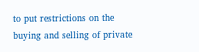to put restrictions on the buying and selling of private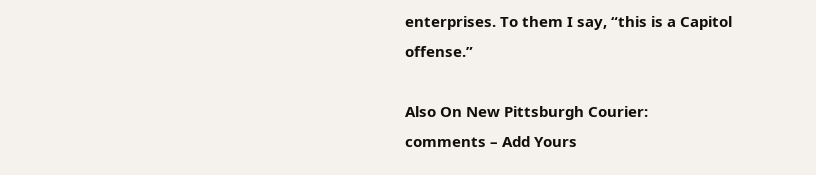enterprises. To them I say, “this is a Capitol offense.”

Also On New Pittsburgh Courier:
comments – Add Yours